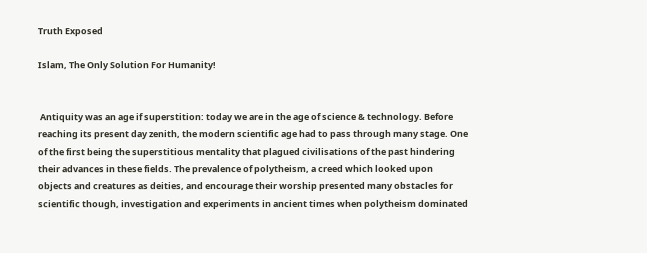Truth Exposed

Islam, The Only Solution For Humanity!


 Antiquity was an age if superstition: today we are in the age of science & technology. Before reaching its present day zenith, the modern scientific age had to pass through many stage. One of the first being the superstitious mentality that plagued civilisations of the past hindering their advances in these fields. The prevalence of polytheism, a creed which looked upon objects and creatures as deities, and encourage their worship presented many obstacles for scientific though, investigation and experiments in ancient times when polytheism dominated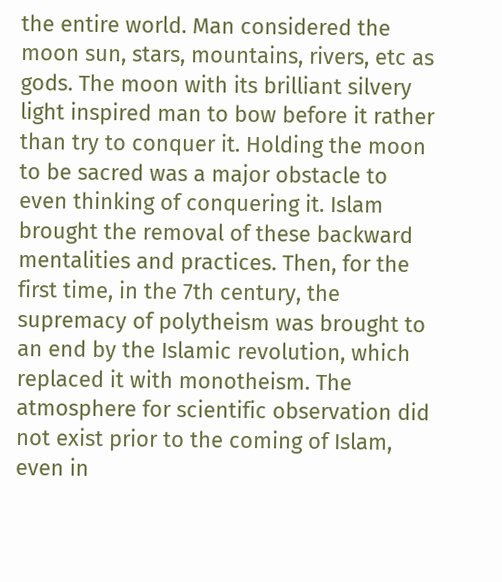the entire world. Man considered the moon sun, stars, mountains, rivers, etc as gods. The moon with its brilliant silvery light inspired man to bow before it rather than try to conquer it. Holding the moon to be sacred was a major obstacle to even thinking of conquering it. Islam brought the removal of these backward mentalities and practices. Then, for the first time, in the 7th century, the supremacy of polytheism was brought to an end by the Islamic revolution, which replaced it with monotheism. The atmosphere for scientific observation did not exist prior to the coming of Islam, even in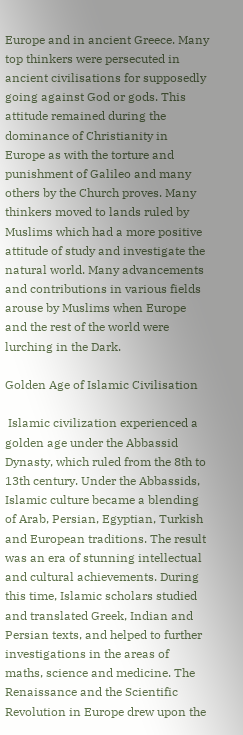Europe and in ancient Greece. Many top thinkers were persecuted in ancient civilisations for supposedly going against God or gods. This attitude remained during the dominance of Christianity in Europe as with the torture and punishment of Galileo and many others by the Church proves. Many thinkers moved to lands ruled by Muslims which had a more positive attitude of study and investigate the natural world. Many advancements and contributions in various fields arouse by Muslims when Europe and the rest of the world were lurching in the Dark.

Golden Age of Islamic Civilisation

 Islamic civilization experienced a golden age under the Abbassid Dynasty, which ruled from the 8th to 13th century. Under the Abbassids, Islamic culture became a blending of Arab, Persian, Egyptian, Turkish and European traditions. The result was an era of stunning intellectual and cultural achievements. During this time, Islamic scholars studied and translated Greek, Indian and Persian texts, and helped to further investigations in the areas of maths, science and medicine. The Renaissance and the Scientific Revolution in Europe drew upon the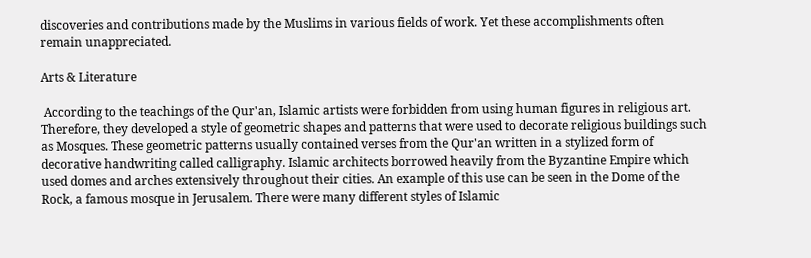discoveries and contributions made by the Muslims in various fields of work. Yet these accomplishments often remain unappreciated.

Arts & Literature

 According to the teachings of the Qur'an, Islamic artists were forbidden from using human figures in religious art. Therefore, they developed a style of geometric shapes and patterns that were used to decorate religious buildings such as Mosques. These geometric patterns usually contained verses from the Qur'an written in a stylized form of decorative handwriting called calligraphy. Islamic architects borrowed heavily from the Byzantine Empire which used domes and arches extensively throughout their cities. An example of this use can be seen in the Dome of the Rock, a famous mosque in Jerusalem. There were many different styles of Islamic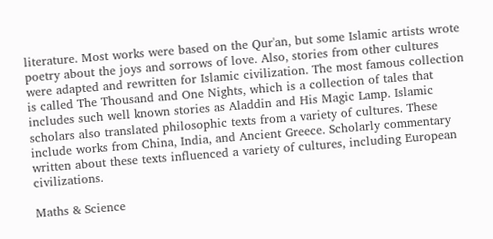literature. Most works were based on the Qur'an, but some Islamic artists wrote poetry about the joys and sorrows of love. Also, stories from other cultures were adapted and rewritten for Islamic civilization. The most famous collection is called The Thousand and One Nights, which is a collection of tales that includes such well known stories as Aladdin and His Magic Lamp. Islamic scholars also translated philosophic texts from a variety of cultures. These include works from China, India, and Ancient Greece. Scholarly commentary written about these texts influenced a variety of cultures, including European civilizations.

Maths & Science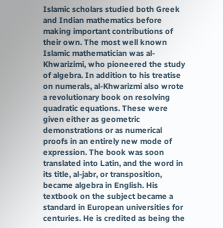Islamic scholars studied both Greek and Indian mathematics before making important contributions of their own. The most well known Islamic mathematician was al-Khwarizimi, who pioneered the study of algebra. In addition to his treatise on numerals, al-Khwarizmi also wrote a revolutionary book on resolving quadratic equations. These were given either as geometric demonstrations or as numerical proofs in an entirely new mode of expression. The book was soon translated into Latin, and the word in its title, al-jabr, or transposition, became algebra in English. His textbook on the subject became a standard in European universities for centuries. He is credited as being the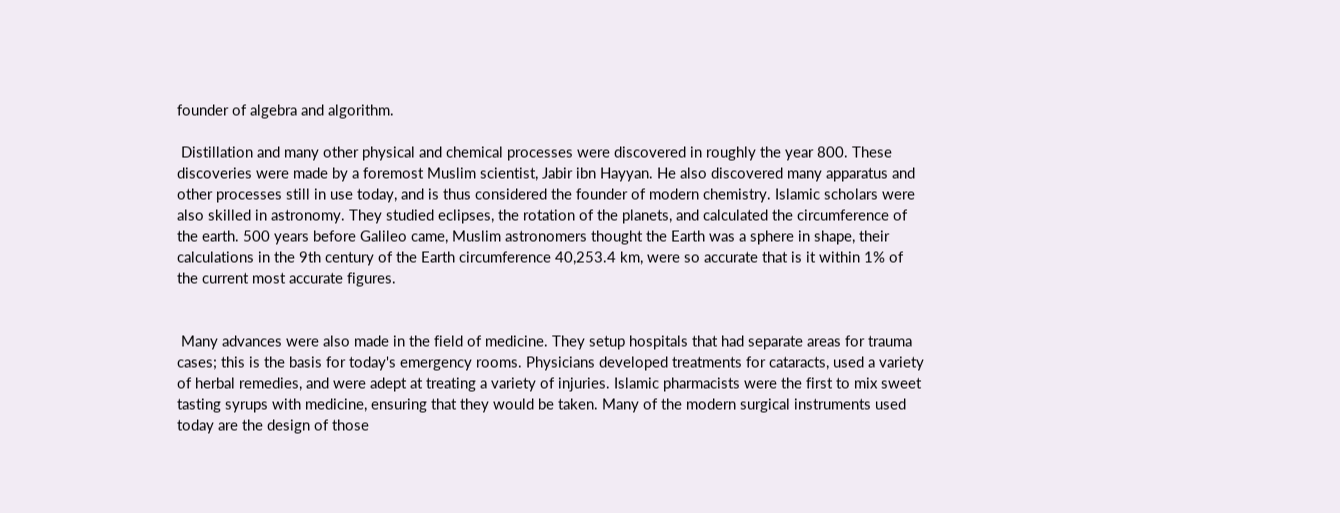founder of algebra and algorithm.

 Distillation and many other physical and chemical processes were discovered in roughly the year 800. These discoveries were made by a foremost Muslim scientist, Jabir ibn Hayyan. He also discovered many apparatus and other processes still in use today, and is thus considered the founder of modern chemistry. Islamic scholars were also skilled in astronomy. They studied eclipses, the rotation of the planets, and calculated the circumference of the earth. 500 years before Galileo came, Muslim astronomers thought the Earth was a sphere in shape, their calculations in the 9th century of the Earth circumference 40,253.4 km, were so accurate that is it within 1% of the current most accurate figures.


 Many advances were also made in the field of medicine. They setup hospitals that had separate areas for trauma cases; this is the basis for today's emergency rooms. Physicians developed treatments for cataracts, used a variety of herbal remedies, and were adept at treating a variety of injuries. Islamic pharmacists were the first to mix sweet tasting syrups with medicine, ensuring that they would be taken. Many of the modern surgical instruments used today are the design of those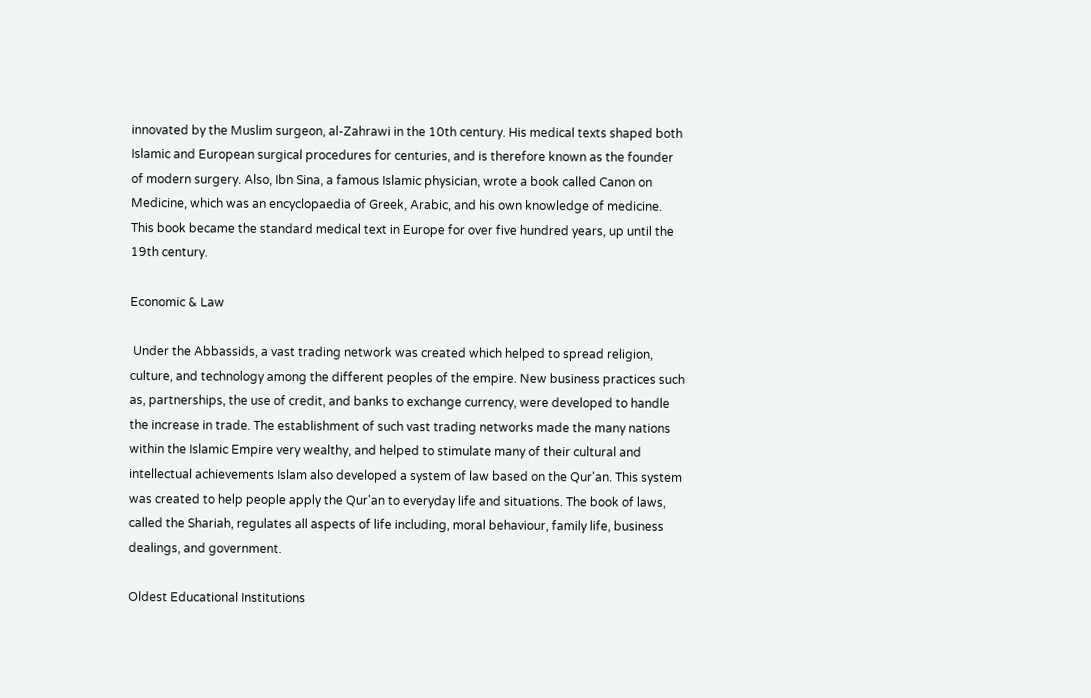innovated by the Muslim surgeon, al-Zahrawi in the 10th century. His medical texts shaped both Islamic and European surgical procedures for centuries, and is therefore known as the founder of modern surgery. Also, Ibn Sina, a famous Islamic physician, wrote a book called Canon on Medicine, which was an encyclopaedia of Greek, Arabic, and his own knowledge of medicine. This book became the standard medical text in Europe for over five hundred years, up until the 19th century.

Economic & Law

 Under the Abbassids, a vast trading network was created which helped to spread religion, culture, and technology among the different peoples of the empire. New business practices such as, partnerships, the use of credit, and banks to exchange currency, were developed to handle the increase in trade. The establishment of such vast trading networks made the many nations within the Islamic Empire very wealthy, and helped to stimulate many of their cultural and intellectual achievements Islam also developed a system of law based on the Qur'an. This system was created to help people apply the Qur'an to everyday life and situations. The book of laws, called the Shariah, regulates all aspects of life including, moral behaviour, family life, business dealings, and government.

Oldest Educational Institutions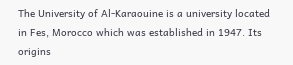The University of Al-Karaouine is a university located in Fes, Morocco which was established in 1947. Its origins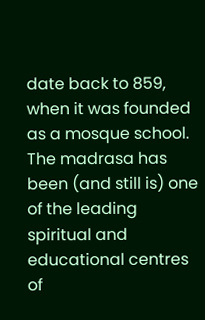date back to 859, when it was founded as a mosque school. The madrasa has been (and still is) one of the leading spiritual and educational centres of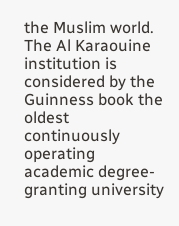the Muslim world. The Al Karaouine institution is considered by the Guinness book the oldest continuously operating academic degree-granting university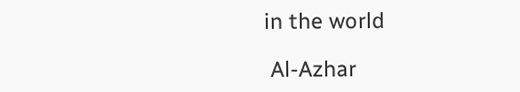in the world

 Al-Azhar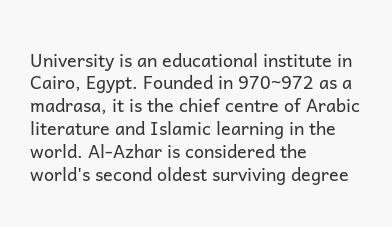University is an educational institute in Cairo, Egypt. Founded in 970~972 as a madrasa, it is the chief centre of Arabic literature and Islamic learning in the world. Al-Azhar is considered the world's second oldest surviving degree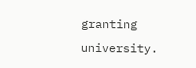granting university.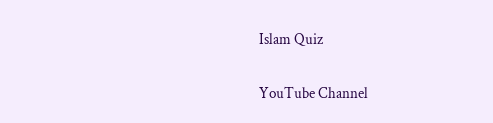Islam Quiz

YouTube Channel